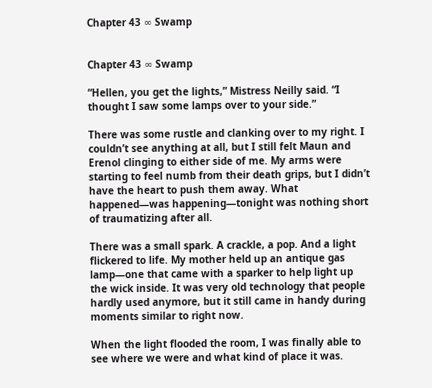Chapter 43 ∞ Swamp


Chapter 43 ∞ Swamp

“Hellen, you get the lights,” Mistress Neilly said. “I thought I saw some lamps over to your side.”

There was some rustle and clanking over to my right. I couldn’t see anything at all, but I still felt Maun and Erenol clinging to either side of me. My arms were starting to feel numb from their death grips, but I didn’t have the heart to push them away. What happened—was happening—tonight was nothing short of traumatizing after all.

There was a small spark. A crackle, a pop. And a light flickered to life. My mother held up an antique gas lamp—one that came with a sparker to help light up the wick inside. It was very old technology that people hardly used anymore, but it still came in handy during moments similar to right now.

When the light flooded the room, I was finally able to see where we were and what kind of place it was.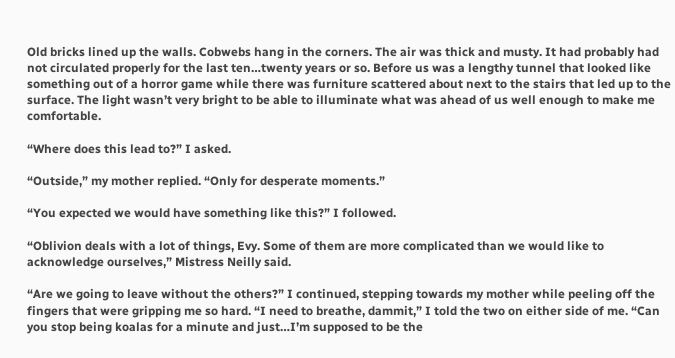Old bricks lined up the walls. Cobwebs hang in the corners. The air was thick and musty. It had probably had not circulated properly for the last ten…twenty years or so. Before us was a lengthy tunnel that looked like something out of a horror game while there was furniture scattered about next to the stairs that led up to the surface. The light wasn’t very bright to be able to illuminate what was ahead of us well enough to make me comfortable.

“Where does this lead to?” I asked.

“Outside,” my mother replied. “Only for desperate moments.”

“You expected we would have something like this?” I followed.

“Oblivion deals with a lot of things, Evy. Some of them are more complicated than we would like to acknowledge ourselves,” Mistress Neilly said.

“Are we going to leave without the others?” I continued, stepping towards my mother while peeling off the fingers that were gripping me so hard. “I need to breathe, dammit,” I told the two on either side of me. “Can you stop being koalas for a minute and just…I’m supposed to be the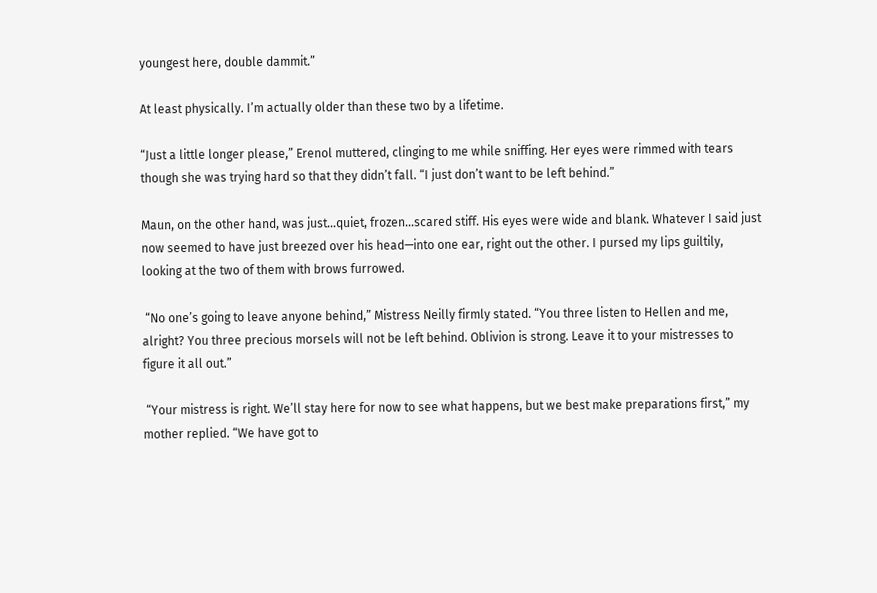youngest here, double dammit.”

At least physically. I’m actually older than these two by a lifetime.

“Just a little longer please,” Erenol muttered, clinging to me while sniffing. Her eyes were rimmed with tears though she was trying hard so that they didn’t fall. “I just don’t want to be left behind.”

Maun, on the other hand, was just…quiet, frozen…scared stiff. His eyes were wide and blank. Whatever I said just now seemed to have just breezed over his head—into one ear, right out the other. I pursed my lips guiltily, looking at the two of them with brows furrowed.

 “No one’s going to leave anyone behind,” Mistress Neilly firmly stated. “You three listen to Hellen and me, alright? You three precious morsels will not be left behind. Oblivion is strong. Leave it to your mistresses to figure it all out.”

 “Your mistress is right. We’ll stay here for now to see what happens, but we best make preparations first,” my mother replied. “We have got to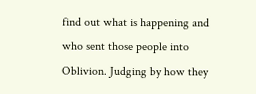find out what is happening and who sent those people into Oblivion. Judging by how they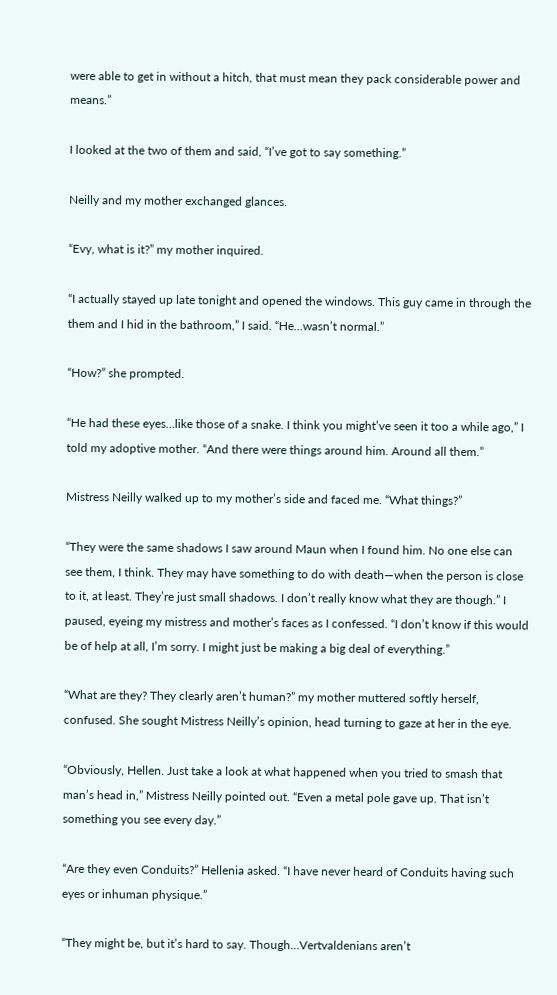were able to get in without a hitch, that must mean they pack considerable power and means.”

I looked at the two of them and said, “I’ve got to say something.”

Neilly and my mother exchanged glances.

“Evy, what is it?” my mother inquired.

“I actually stayed up late tonight and opened the windows. This guy came in through the them and I hid in the bathroom,” I said. “He…wasn’t normal.”

“How?” she prompted.

“He had these eyes…like those of a snake. I think you might’ve seen it too a while ago,” I told my adoptive mother. “And there were things around him. Around all them.”

Mistress Neilly walked up to my mother’s side and faced me. “What things?”

“They were the same shadows I saw around Maun when I found him. No one else can see them, I think. They may have something to do with death—when the person is close to it, at least. They’re just small shadows. I don’t really know what they are though.” I paused, eyeing my mistress and mother’s faces as I confessed. “I don’t know if this would be of help at all, I’m sorry. I might just be making a big deal of everything.”

“What are they? They clearly aren’t human?” my mother muttered softly herself, confused. She sought Mistress Neilly’s opinion, head turning to gaze at her in the eye.

“Obviously, Hellen. Just take a look at what happened when you tried to smash that man’s head in,” Mistress Neilly pointed out. “Even a metal pole gave up. That isn’t something you see every day.”

“Are they even Conduits?” Hellenia asked. “I have never heard of Conduits having such eyes or inhuman physique.”

“They might be, but it’s hard to say. Though…Vertvaldenians aren’t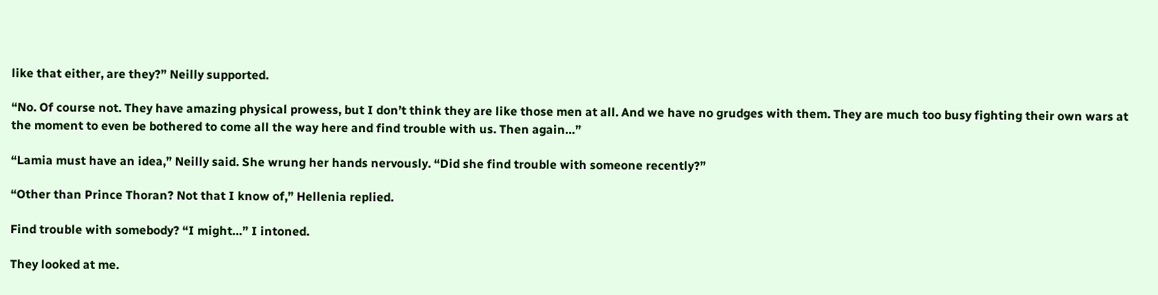like that either, are they?” Neilly supported.

“No. Of course not. They have amazing physical prowess, but I don’t think they are like those men at all. And we have no grudges with them. They are much too busy fighting their own wars at the moment to even be bothered to come all the way here and find trouble with us. Then again…”

“Lamia must have an idea,” Neilly said. She wrung her hands nervously. “Did she find trouble with someone recently?”

“Other than Prince Thoran? Not that I know of,” Hellenia replied.

Find trouble with somebody? “I might…” I intoned.

They looked at me.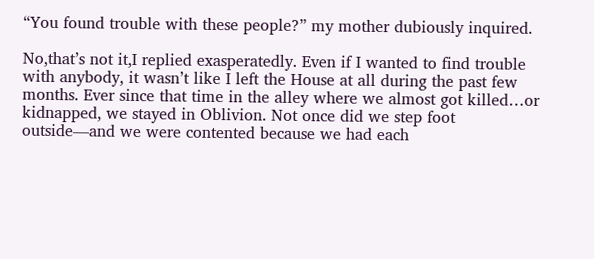“You found trouble with these people?” my mother dubiously inquired.

No,that’s not it,I replied exasperatedly. Even if I wanted to find trouble with anybody, it wasn’t like I left the House at all during the past few months. Ever since that time in the alley where we almost got killed…or kidnapped, we stayed in Oblivion. Not once did we step foot outside—and we were contented because we had each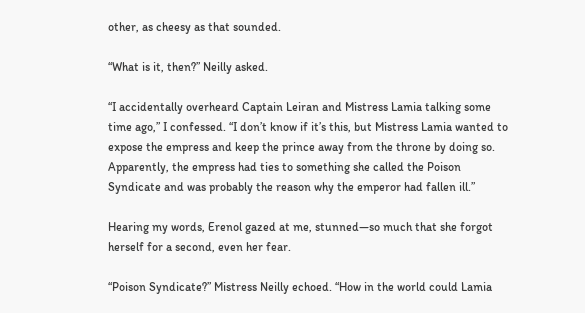other, as cheesy as that sounded.

“What is it, then?” Neilly asked.

“I accidentally overheard Captain Leiran and Mistress Lamia talking some time ago,” I confessed. “I don’t know if it’s this, but Mistress Lamia wanted to expose the empress and keep the prince away from the throne by doing so. Apparently, the empress had ties to something she called the Poison Syndicate and was probably the reason why the emperor had fallen ill.”

Hearing my words, Erenol gazed at me, stunned—so much that she forgot herself for a second, even her fear.

“Poison Syndicate?” Mistress Neilly echoed. “How in the world could Lamia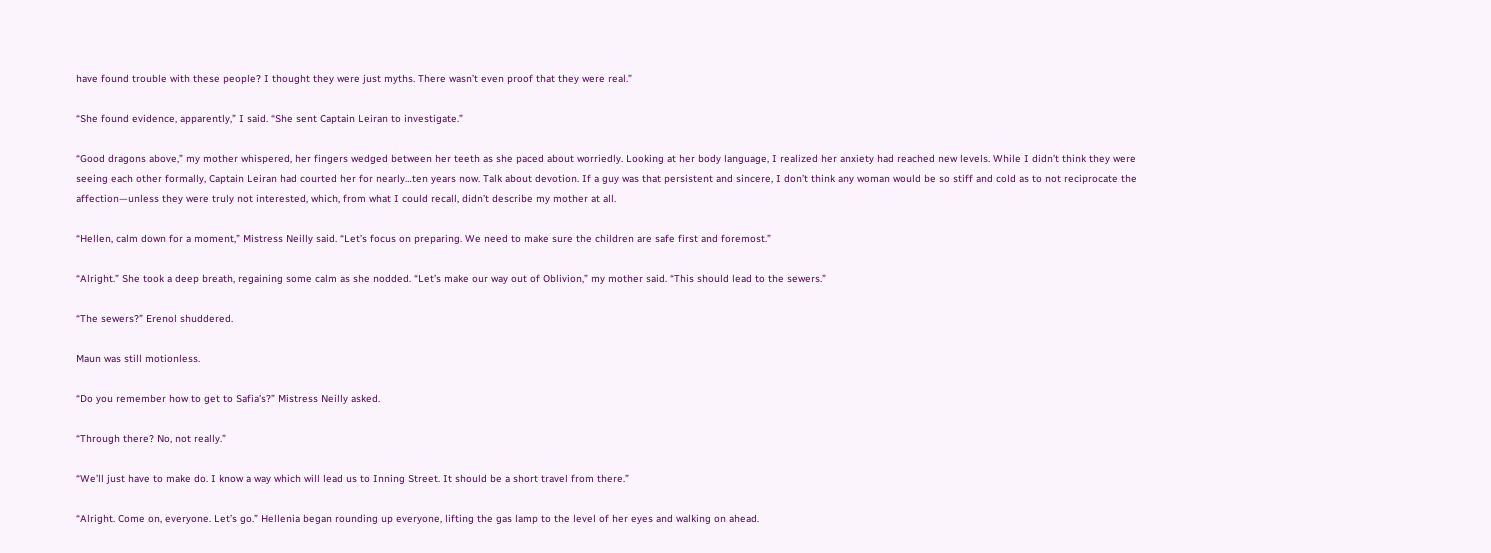have found trouble with these people? I thought they were just myths. There wasn’t even proof that they were real.”

“She found evidence, apparently,” I said. “She sent Captain Leiran to investigate.”

“Good dragons above,” my mother whispered, her fingers wedged between her teeth as she paced about worriedly. Looking at her body language, I realized her anxiety had reached new levels. While I didn’t think they were seeing each other formally, Captain Leiran had courted her for nearly…ten years now. Talk about devotion. If a guy was that persistent and sincere, I don’t think any woman would be so stiff and cold as to not reciprocate the affection—unless they were truly not interested, which, from what I could recall, didn’t describe my mother at all.

“Hellen, calm down for a moment,” Mistress Neilly said. “Let’s focus on preparing. We need to make sure the children are safe first and foremost.”

“Alright.” She took a deep breath, regaining some calm as she nodded. “Let’s make our way out of Oblivion,” my mother said. “This should lead to the sewers.”

“The sewers?” Erenol shuddered.

Maun was still motionless.

“Do you remember how to get to Safia’s?” Mistress Neilly asked.

“Through there? No, not really.”

“We’ll just have to make do. I know a way which will lead us to Inning Street. It should be a short travel from there.”

“Alright. Come on, everyone. Let’s go.” Hellenia began rounding up everyone, lifting the gas lamp to the level of her eyes and walking on ahead.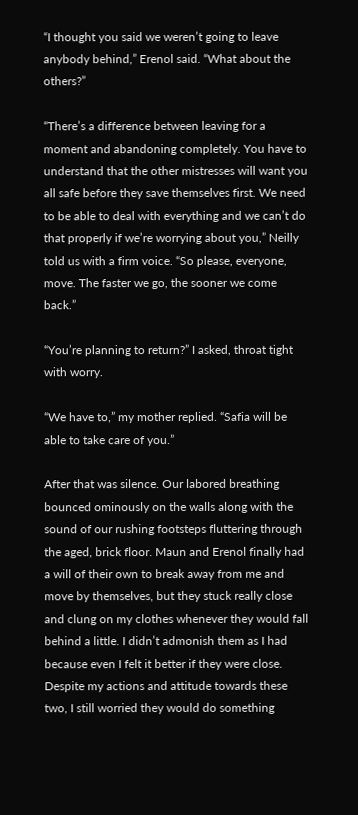“I thought you said we weren’t going to leave anybody behind,” Erenol said. “What about the others?”

“There’s a difference between leaving for a moment and abandoning completely. You have to understand that the other mistresses will want you all safe before they save themselves first. We need to be able to deal with everything and we can’t do that properly if we’re worrying about you,” Neilly told us with a firm voice. “So please, everyone, move. The faster we go, the sooner we come back.”

“You’re planning to return?” I asked, throat tight with worry.

“We have to,” my mother replied. “Safia will be able to take care of you.”

After that was silence. Our labored breathing bounced ominously on the walls along with the sound of our rushing footsteps fluttering through the aged, brick floor. Maun and Erenol finally had a will of their own to break away from me and move by themselves, but they stuck really close and clung on my clothes whenever they would fall behind a little. I didn’t admonish them as I had because even I felt it better if they were close. Despite my actions and attitude towards these two, I still worried they would do something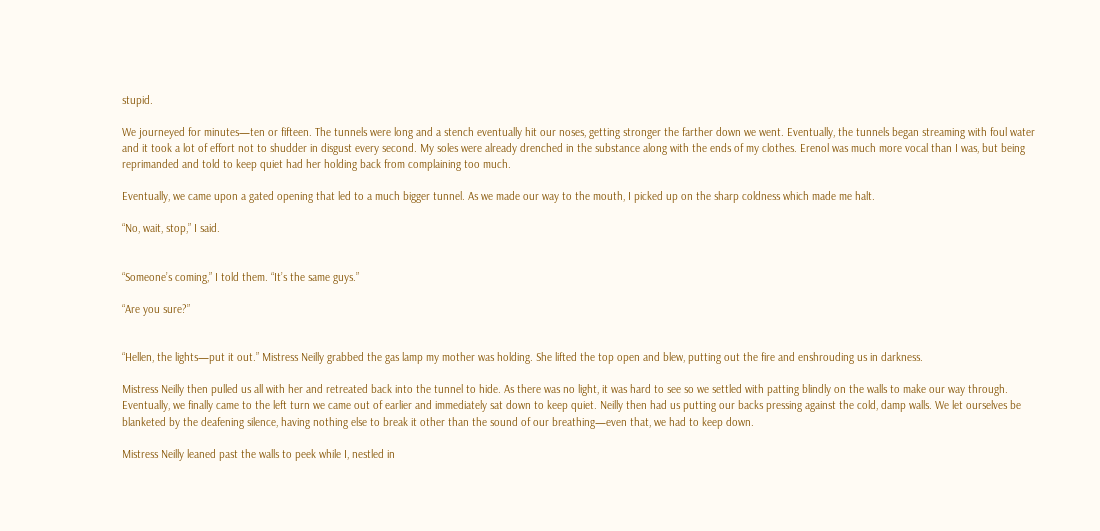stupid.

We journeyed for minutes—ten or fifteen. The tunnels were long and a stench eventually hit our noses, getting stronger the farther down we went. Eventually, the tunnels began streaming with foul water and it took a lot of effort not to shudder in disgust every second. My soles were already drenched in the substance along with the ends of my clothes. Erenol was much more vocal than I was, but being reprimanded and told to keep quiet had her holding back from complaining too much.

Eventually, we came upon a gated opening that led to a much bigger tunnel. As we made our way to the mouth, I picked up on the sharp coldness which made me halt.

“No, wait, stop,” I said.


“Someone’s coming,” I told them. “It’s the same guys.”

“Are you sure?”


“Hellen, the lights—put it out.” Mistress Neilly grabbed the gas lamp my mother was holding. She lifted the top open and blew, putting out the fire and enshrouding us in darkness.

Mistress Neilly then pulled us all with her and retreated back into the tunnel to hide. As there was no light, it was hard to see so we settled with patting blindly on the walls to make our way through. Eventually, we finally came to the left turn we came out of earlier and immediately sat down to keep quiet. Neilly then had us putting our backs pressing against the cold, damp walls. We let ourselves be blanketed by the deafening silence, having nothing else to break it other than the sound of our breathing—even that, we had to keep down.

Mistress Neilly leaned past the walls to peek while I, nestled in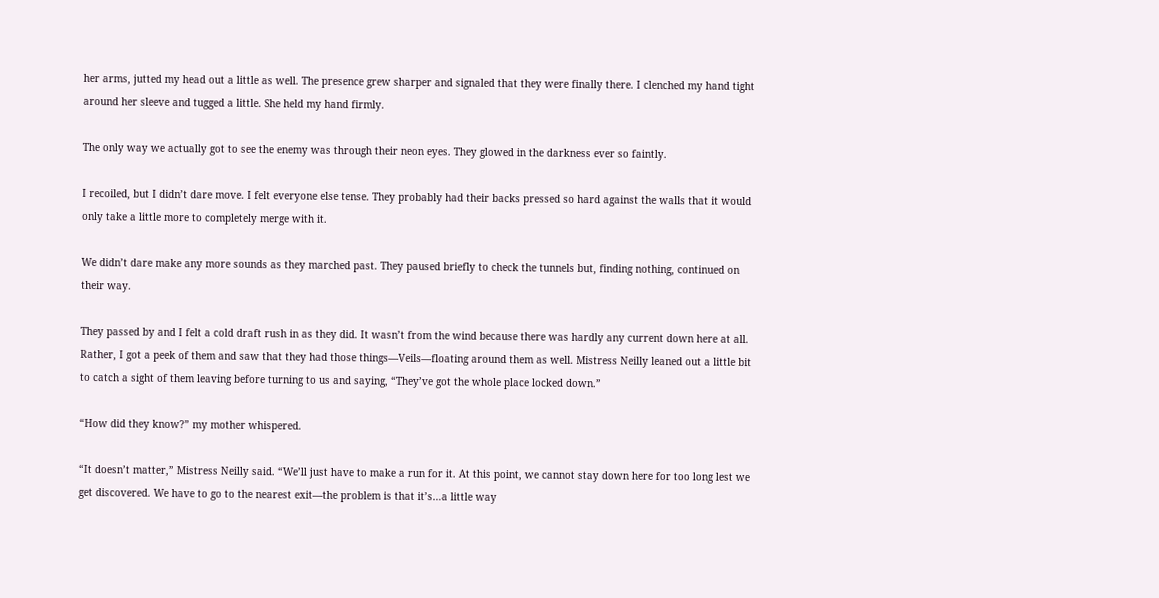her arms, jutted my head out a little as well. The presence grew sharper and signaled that they were finally there. I clenched my hand tight around her sleeve and tugged a little. She held my hand firmly.

The only way we actually got to see the enemy was through their neon eyes. They glowed in the darkness ever so faintly.

I recoiled, but I didn’t dare move. I felt everyone else tense. They probably had their backs pressed so hard against the walls that it would only take a little more to completely merge with it.

We didn’t dare make any more sounds as they marched past. They paused briefly to check the tunnels but, finding nothing, continued on their way.

They passed by and I felt a cold draft rush in as they did. It wasn’t from the wind because there was hardly any current down here at all. Rather, I got a peek of them and saw that they had those things—Veils—floating around them as well. Mistress Neilly leaned out a little bit to catch a sight of them leaving before turning to us and saying, “They’ve got the whole place locked down.”

“How did they know?” my mother whispered.

“It doesn’t matter,” Mistress Neilly said. “We’ll just have to make a run for it. At this point, we cannot stay down here for too long lest we get discovered. We have to go to the nearest exit—the problem is that it’s…a little way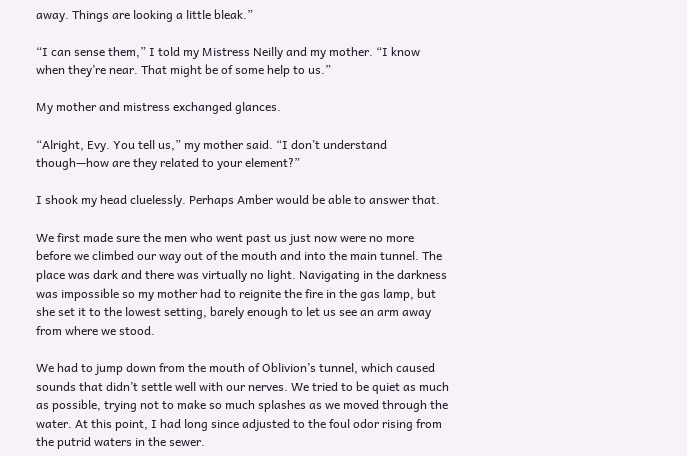away. Things are looking a little bleak.”

“I can sense them,” I told my Mistress Neilly and my mother. “I know when they’re near. That might be of some help to us.”

My mother and mistress exchanged glances.

“Alright, Evy. You tell us,” my mother said. “I don’t understand though—how are they related to your element?”

I shook my head cluelessly. Perhaps Amber would be able to answer that.

We first made sure the men who went past us just now were no more before we climbed our way out of the mouth and into the main tunnel. The place was dark and there was virtually no light. Navigating in the darkness was impossible so my mother had to reignite the fire in the gas lamp, but she set it to the lowest setting, barely enough to let us see an arm away from where we stood.

We had to jump down from the mouth of Oblivion’s tunnel, which caused sounds that didn’t settle well with our nerves. We tried to be quiet as much as possible, trying not to make so much splashes as we moved through the water. At this point, I had long since adjusted to the foul odor rising from the putrid waters in the sewer.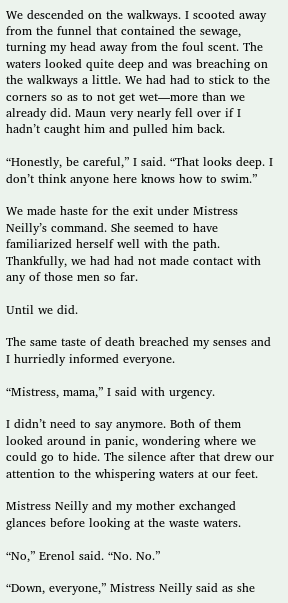We descended on the walkways. I scooted away from the funnel that contained the sewage, turning my head away from the foul scent. The waters looked quite deep and was breaching on the walkways a little. We had had to stick to the corners so as to not get wet—more than we already did. Maun very nearly fell over if I hadn’t caught him and pulled him back.

“Honestly, be careful,” I said. “That looks deep. I don’t think anyone here knows how to swim.”

We made haste for the exit under Mistress Neilly’s command. She seemed to have familiarized herself well with the path. Thankfully, we had had not made contact with any of those men so far.

Until we did.

The same taste of death breached my senses and I hurriedly informed everyone.

“Mistress, mama,” I said with urgency.

I didn’t need to say anymore. Both of them looked around in panic, wondering where we could go to hide. The silence after that drew our attention to the whispering waters at our feet.

Mistress Neilly and my mother exchanged glances before looking at the waste waters.

“No,” Erenol said. “No. No.”

“Down, everyone,” Mistress Neilly said as she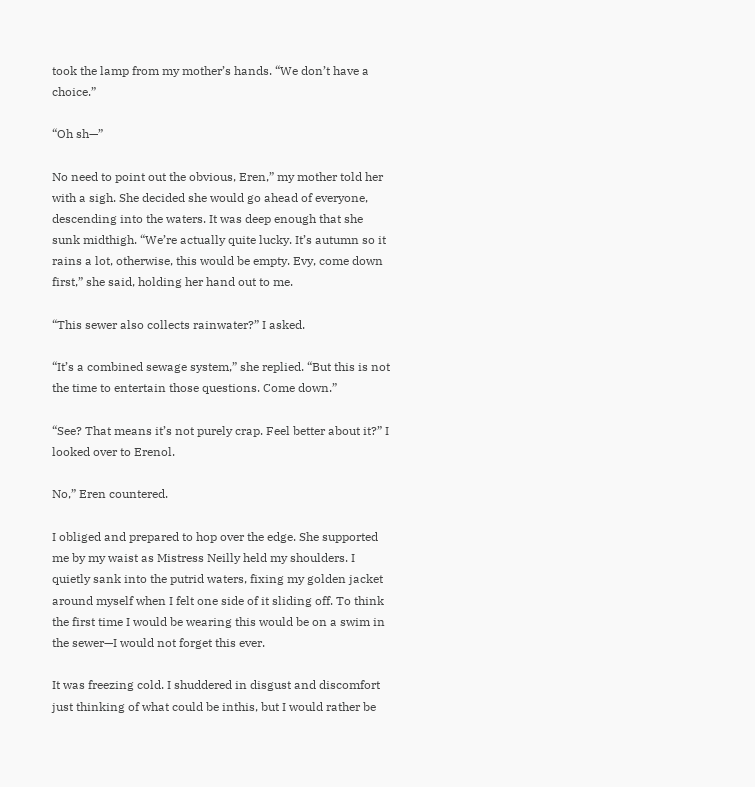took the lamp from my mother’s hands. “We don’t have a choice.”

“Oh sh—”

No need to point out the obvious, Eren,” my mother told her with a sigh. She decided she would go ahead of everyone, descending into the waters. It was deep enough that she sunk midthigh. “We’re actually quite lucky. It’s autumn so it rains a lot, otherwise, this would be empty. Evy, come down first,” she said, holding her hand out to me.

“This sewer also collects rainwater?” I asked.

“It’s a combined sewage system,” she replied. “But this is not the time to entertain those questions. Come down.”

“See? That means it’s not purely crap. Feel better about it?” I looked over to Erenol.

No,” Eren countered.

I obliged and prepared to hop over the edge. She supported me by my waist as Mistress Neilly held my shoulders. I quietly sank into the putrid waters, fixing my golden jacket around myself when I felt one side of it sliding off. To think the first time I would be wearing this would be on a swim in the sewer—I would not forget this ever.

It was freezing cold. I shuddered in disgust and discomfort just thinking of what could be inthis, but I would rather be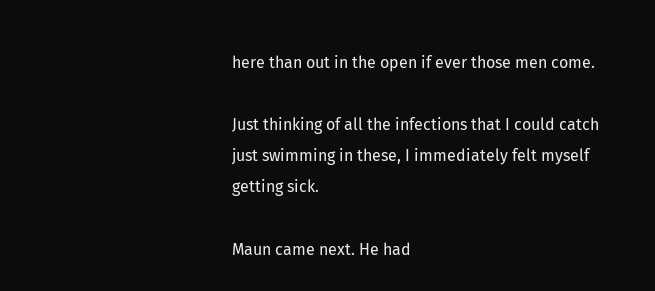here than out in the open if ever those men come.

Just thinking of all the infections that I could catch just swimming in these, I immediately felt myself getting sick.

Maun came next. He had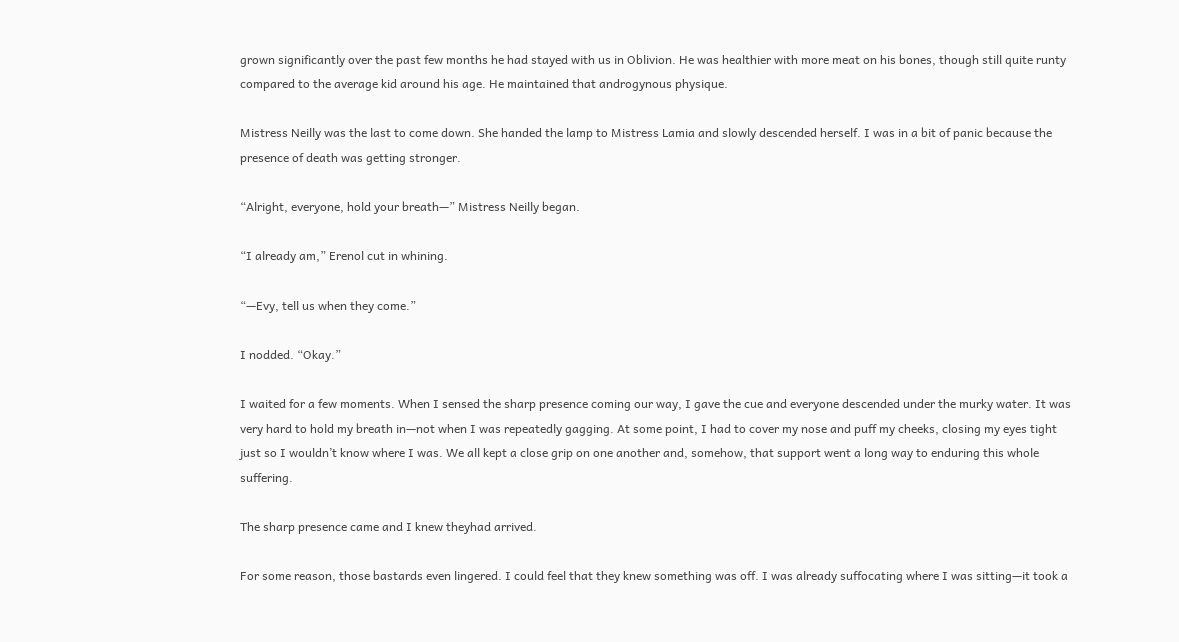grown significantly over the past few months he had stayed with us in Oblivion. He was healthier with more meat on his bones, though still quite runty compared to the average kid around his age. He maintained that androgynous physique.

Mistress Neilly was the last to come down. She handed the lamp to Mistress Lamia and slowly descended herself. I was in a bit of panic because the presence of death was getting stronger.

“Alright, everyone, hold your breath—” Mistress Neilly began.

“I already am,” Erenol cut in whining.

“—Evy, tell us when they come.”

I nodded. “Okay.”

I waited for a few moments. When I sensed the sharp presence coming our way, I gave the cue and everyone descended under the murky water. It was very hard to hold my breath in—not when I was repeatedly gagging. At some point, I had to cover my nose and puff my cheeks, closing my eyes tight just so I wouldn’t know where I was. We all kept a close grip on one another and, somehow, that support went a long way to enduring this whole suffering.

The sharp presence came and I knew theyhad arrived.

For some reason, those bastards even lingered. I could feel that they knew something was off. I was already suffocating where I was sitting—it took a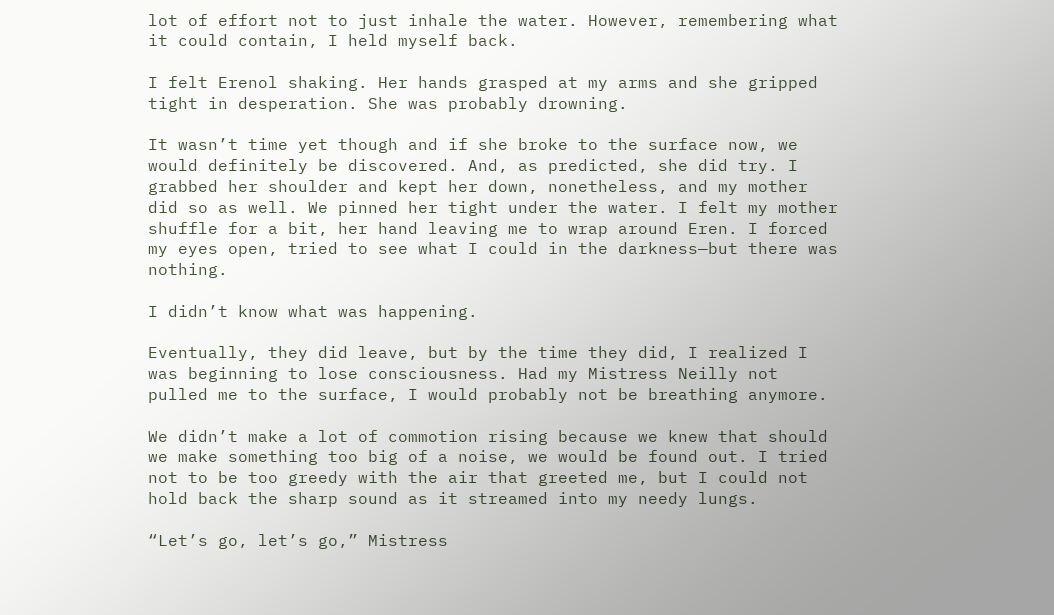lot of effort not to just inhale the water. However, remembering what it could contain, I held myself back.

I felt Erenol shaking. Her hands grasped at my arms and she gripped tight in desperation. She was probably drowning.

It wasn’t time yet though and if she broke to the surface now, we would definitely be discovered. And, as predicted, she did try. I grabbed her shoulder and kept her down, nonetheless, and my mother did so as well. We pinned her tight under the water. I felt my mother shuffle for a bit, her hand leaving me to wrap around Eren. I forced my eyes open, tried to see what I could in the darkness—but there was nothing.

I didn’t know what was happening.

Eventually, they did leave, but by the time they did, I realized I was beginning to lose consciousness. Had my Mistress Neilly not pulled me to the surface, I would probably not be breathing anymore.

We didn’t make a lot of commotion rising because we knew that should we make something too big of a noise, we would be found out. I tried not to be too greedy with the air that greeted me, but I could not hold back the sharp sound as it streamed into my needy lungs.

“Let’s go, let’s go,” Mistress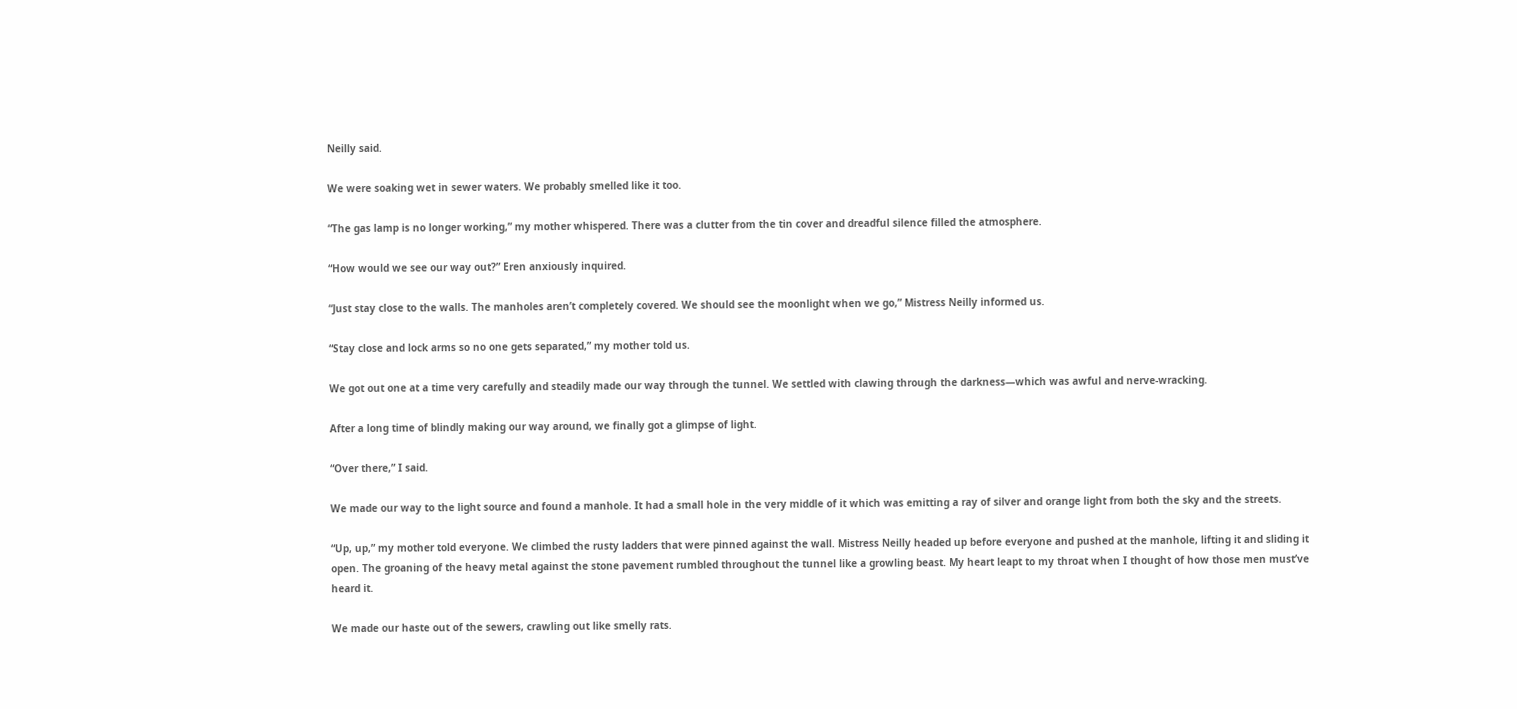Neilly said.

We were soaking wet in sewer waters. We probably smelled like it too.

“The gas lamp is no longer working,” my mother whispered. There was a clutter from the tin cover and dreadful silence filled the atmosphere.

“How would we see our way out?” Eren anxiously inquired.

“Just stay close to the walls. The manholes aren’t completely covered. We should see the moonlight when we go,” Mistress Neilly informed us.

“Stay close and lock arms so no one gets separated,” my mother told us.

We got out one at a time very carefully and steadily made our way through the tunnel. We settled with clawing through the darkness—which was awful and nerve-wracking.

After a long time of blindly making our way around, we finally got a glimpse of light.

“Over there,” I said.

We made our way to the light source and found a manhole. It had a small hole in the very middle of it which was emitting a ray of silver and orange light from both the sky and the streets.

“Up, up,” my mother told everyone. We climbed the rusty ladders that were pinned against the wall. Mistress Neilly headed up before everyone and pushed at the manhole, lifting it and sliding it open. The groaning of the heavy metal against the stone pavement rumbled throughout the tunnel like a growling beast. My heart leapt to my throat when I thought of how those men must’ve heard it.

We made our haste out of the sewers, crawling out like smelly rats.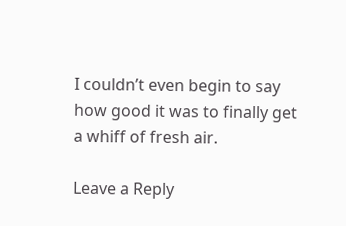I couldn’t even begin to say how good it was to finally get a whiff of fresh air.

Leave a Reply